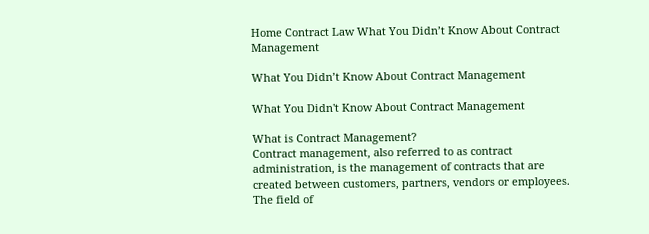Home Contract Law What You Didn’t Know About Contract Management

What You Didn’t Know About Contract Management

What You Didn't Know About Contract Management

What is Contract Management?
Contract management, also referred to as contract administration, is the management of contracts that are created between customers, partners, vendors or employees. The field of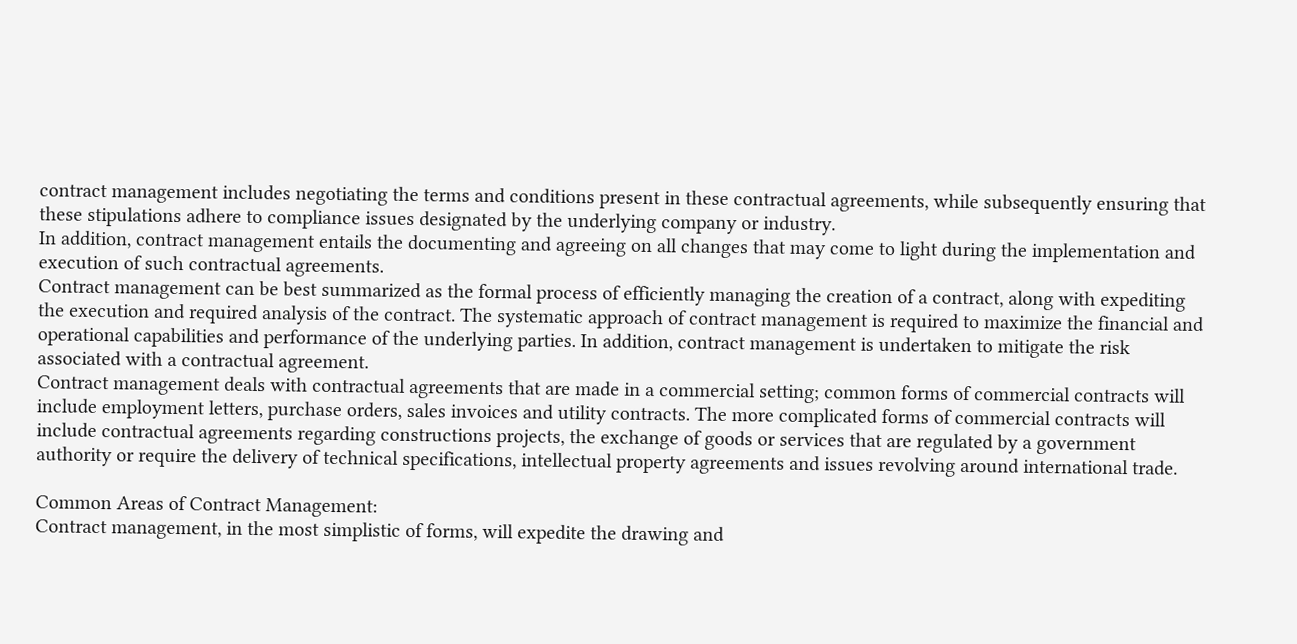contract management includes negotiating the terms and conditions present in these contractual agreements, while subsequently ensuring that these stipulations adhere to compliance issues designated by the underlying company or industry.
In addition, contract management entails the documenting and agreeing on all changes that may come to light during the implementation and execution of such contractual agreements.
Contract management can be best summarized as the formal process of efficiently managing the creation of a contract, along with expediting the execution and required analysis of the contract. The systematic approach of contract management is required to maximize the financial and operational capabilities and performance of the underlying parties. In addition, contract management is undertaken to mitigate the risk associated with a contractual agreement.
Contract management deals with contractual agreements that are made in a commercial setting; common forms of commercial contracts will include employment letters, purchase orders, sales invoices and utility contracts. The more complicated forms of commercial contracts will include contractual agreements regarding constructions projects, the exchange of goods or services that are regulated by a government authority or require the delivery of technical specifications, intellectual property agreements and issues revolving around international trade.

Common Areas of Contract Management:
Contract management, in the most simplistic of forms, will expedite the drawing and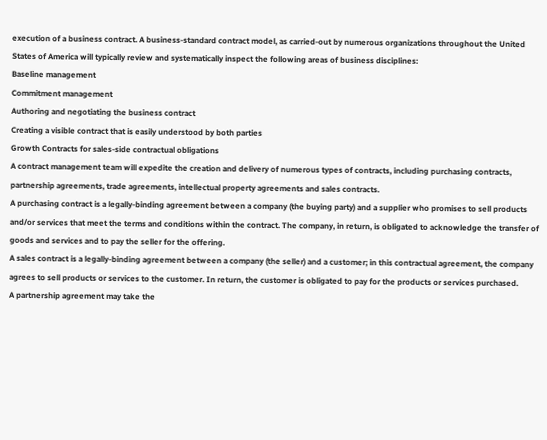execution of a business contract. A business-standard contract model, as carried-out by numerous organizations throughout the United States of America will typically review and systematically inspect the following areas of business disciplines:
Baseline management
Commitment management
Authoring and negotiating the business contract
Creating a visible contract that is easily understood by both parties
Growth Contracts for sales-side contractual obligations
A contract management team will expedite the creation and delivery of numerous types of contracts, including purchasing contracts, partnership agreements, trade agreements, intellectual property agreements and sales contracts.
A purchasing contract is a legally-binding agreement between a company (the buying party) and a supplier who promises to sell products and/or services that meet the terms and conditions within the contract. The company, in return, is obligated to acknowledge the transfer of goods and services and to pay the seller for the offering.
A sales contract is a legally-binding agreement between a company (the seller) and a customer; in this contractual agreement, the company agrees to sell products or services to the customer. In return, the customer is obligated to pay for the products or services purchased.
A partnership agreement may take the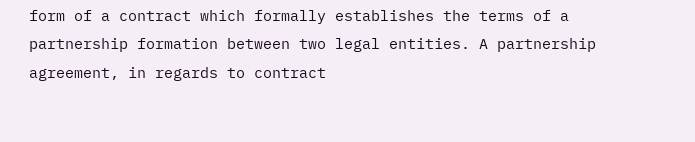form of a contract which formally establishes the terms of a partnership formation between two legal entities. A partnership agreement, in regards to contract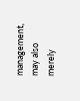management, may also merely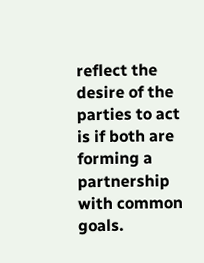reflect the desire of the parties to act is if both are forming a partnership with common goals.